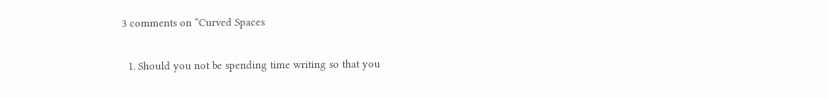3 comments on “Curved Spaces

  1. Should you not be spending time writing so that you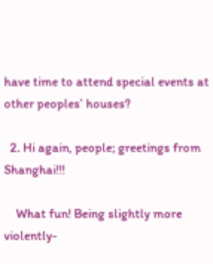have time to attend special events at other peoples’ houses?

  2. Hi again, people; greetings from Shanghai!!!

    What fun! Being slightly more violently-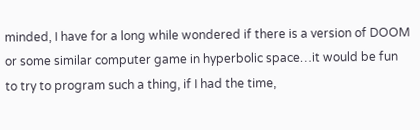minded, I have for a long while wondered if there is a version of DOOM or some similar computer game in hyperbolic space…it would be fun to try to program such a thing, if I had the time,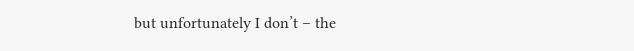but unfortunately I don’t – the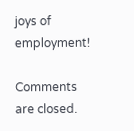joys of employment!

Comments are closed.